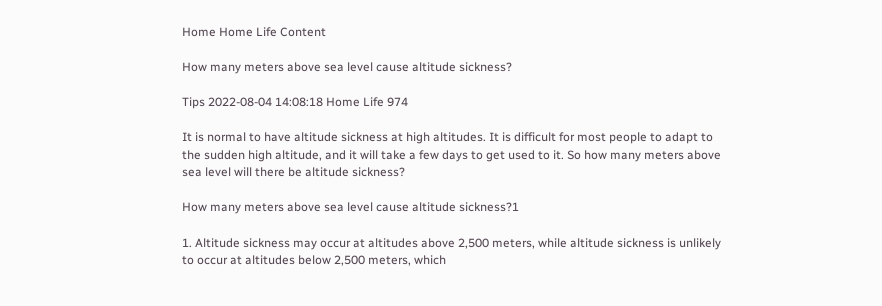Home Home Life Content

How many meters above sea level cause altitude sickness?

Tips 2022-08-04 14:08:18 Home Life 974

It is normal to have altitude sickness at high altitudes. It is difficult for most people to adapt to the sudden high altitude, and it will take a few days to get used to it. So how many meters above sea level will there be altitude sickness?

How many meters above sea level cause altitude sickness?1

1. Altitude sickness may occur at altitudes above 2,500 meters, while altitude sickness is unlikely to occur at altitudes below 2,500 meters, which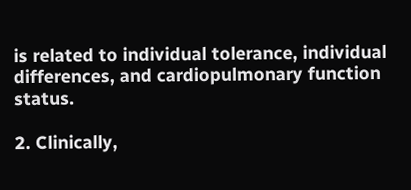is related to individual tolerance, individual differences, and cardiopulmonary function status.

2. Clinically,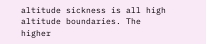altitude sickness is all high altitude boundaries. The higher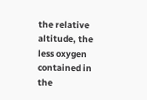the relative altitude, the less oxygen contained in the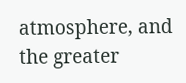atmosphere, and the greater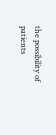the possibility of patients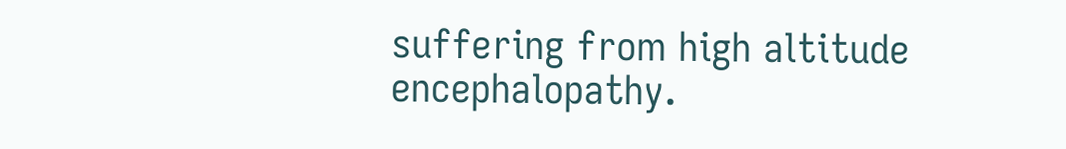suffering from high altitude encephalopathy.